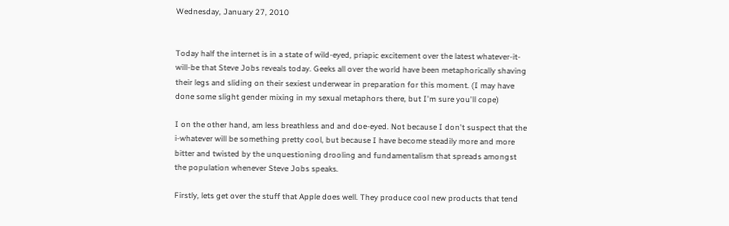Wednesday, January 27, 2010


Today half the internet is in a state of wild-eyed, priapic excitement over the latest whatever-it-will-be that Steve Jobs reveals today. Geeks all over the world have been metaphorically shaving their legs and sliding on their sexiest underwear in preparation for this moment. (I may have done some slight gender mixing in my sexual metaphors there, but I'm sure you'll cope)

I on the other hand, am less breathless and and doe-eyed. Not because I don't suspect that the i-whatever will be something pretty cool, but because I have become steadily more and more bitter and twisted by the unquestioning drooling and fundamentalism that spreads amongst the population whenever Steve Jobs speaks.

Firstly, lets get over the stuff that Apple does well. They produce cool new products that tend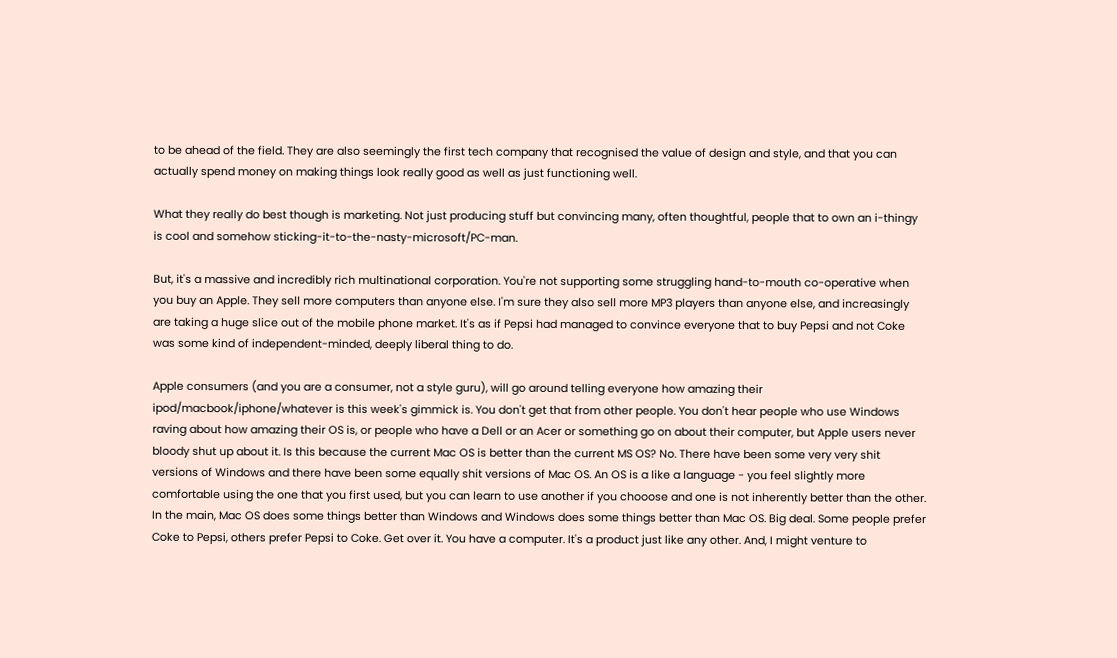to be ahead of the field. They are also seemingly the first tech company that recognised the value of design and style, and that you can actually spend money on making things look really good as well as just functioning well.

What they really do best though is marketing. Not just producing stuff but convincing many, often thoughtful, people that to own an i-thingy is cool and somehow sticking-it-to-the-nasty-microsoft/PC-man.

But, it's a massive and incredibly rich multinational corporation. You're not supporting some struggling hand-to-mouth co-operative when you buy an Apple. They sell more computers than anyone else. I'm sure they also sell more MP3 players than anyone else, and increasingly are taking a huge slice out of the mobile phone market. It's as if Pepsi had managed to convince everyone that to buy Pepsi and not Coke was some kind of independent-minded, deeply liberal thing to do.

Apple consumers (and you are a consumer, not a style guru), will go around telling everyone how amazing their ipod/macbook/iphone/whatever is this week's gimmick is. You don't get that from other people. You don't hear people who use Windows raving about how amazing their OS is, or people who have a Dell or an Acer or something go on about their computer, but Apple users never bloody shut up about it. Is this because the current Mac OS is better than the current MS OS? No. There have been some very very shit versions of Windows and there have been some equally shit versions of Mac OS. An OS is a like a language - you feel slightly more comfortable using the one that you first used, but you can learn to use another if you chooose and one is not inherently better than the other. In the main, Mac OS does some things better than Windows and Windows does some things better than Mac OS. Big deal. Some people prefer Coke to Pepsi, others prefer Pepsi to Coke. Get over it. You have a computer. It's a product just like any other. And, I might venture to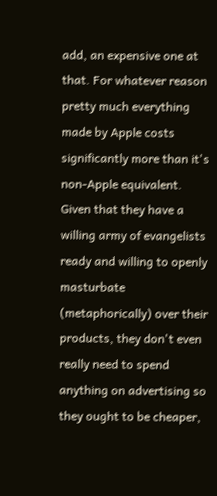add, an expensive one at that. For whatever reason pretty much everything made by Apple costs significantly more than it's non-Apple equivalent. Given that they have a willing army of evangelists ready and willing to openly masturbate (metaphorically) over their products, they don't even really need to spend anything on advertising so they ought to be cheaper,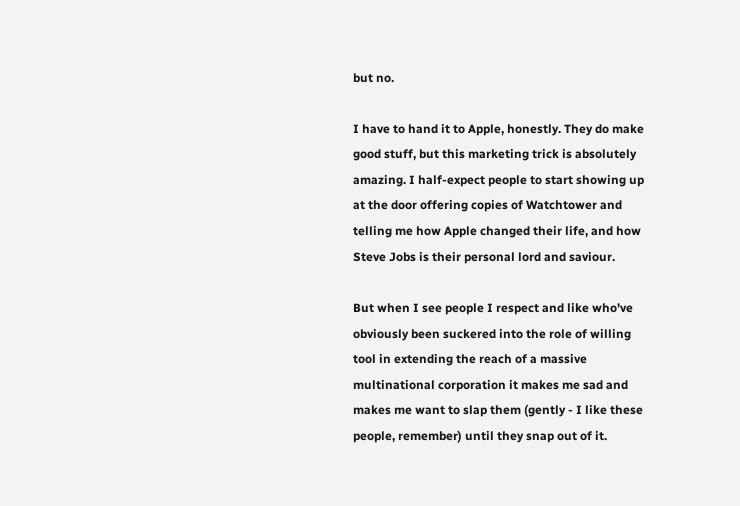but no.

I have to hand it to Apple, honestly. They do make good stuff, but this marketing trick is absolutely amazing. I half-expect people to start showing up at the door offering copies of Watchtower and telling me how Apple changed their life, and how Steve Jobs is their personal lord and saviour.

But when I see people I respect and like who've obviously been suckered into the role of willing tool in extending the reach of a massive multinational corporation it makes me sad and makes me want to slap them (gently - I like these people, remember) until they snap out of it.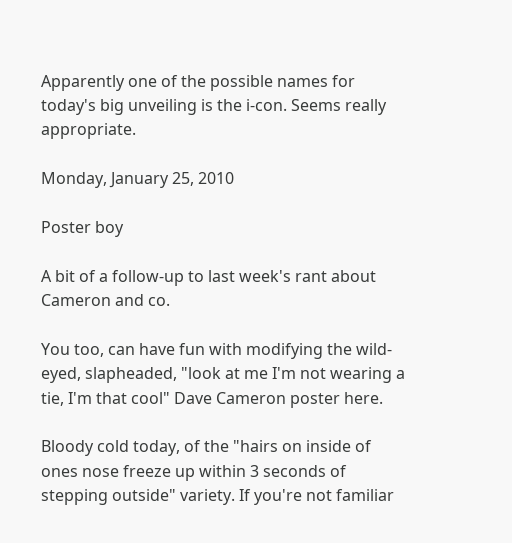Apparently one of the possible names for today's big unveiling is the i-con. Seems really appropriate.

Monday, January 25, 2010

Poster boy

A bit of a follow-up to last week's rant about Cameron and co.

You too, can have fun with modifying the wild-eyed, slapheaded, "look at me I'm not wearing a tie, I'm that cool" Dave Cameron poster here.

Bloody cold today, of the "hairs on inside of ones nose freeze up within 3 seconds of stepping outside" variety. If you're not familiar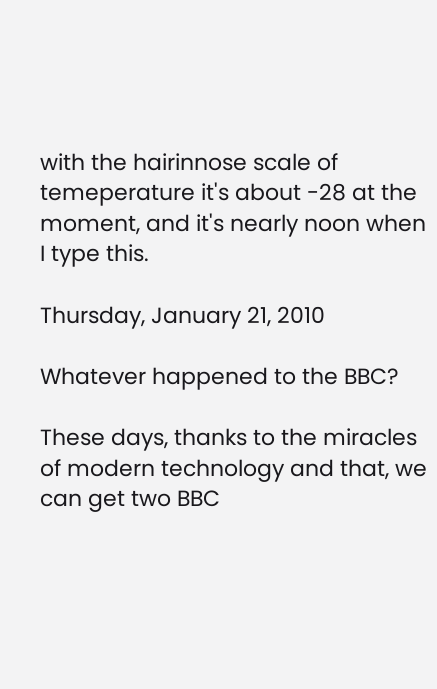with the hairinnose scale of temeperature it's about -28 at the moment, and it's nearly noon when I type this.

Thursday, January 21, 2010

Whatever happened to the BBC?

These days, thanks to the miracles of modern technology and that, we can get two BBC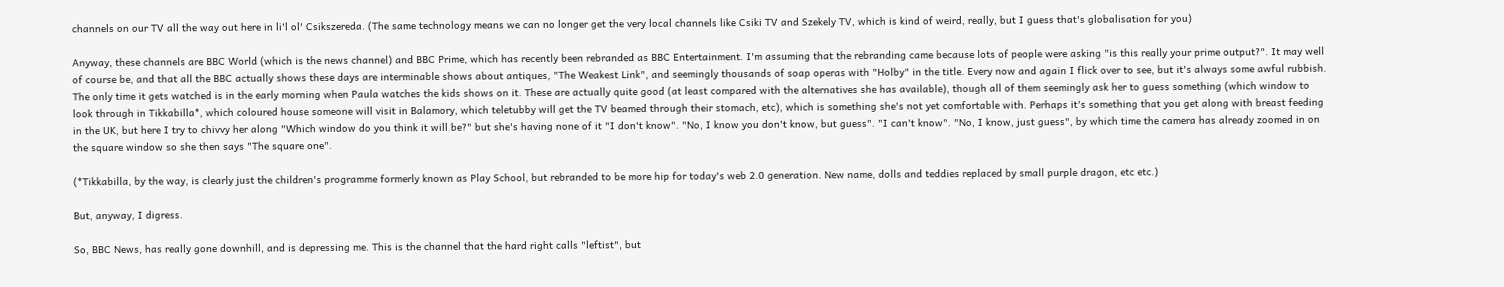channels on our TV all the way out here in li'l ol' Csikszereda. (The same technology means we can no longer get the very local channels like Csiki TV and Szekely TV, which is kind of weird, really, but I guess that's globalisation for you)

Anyway, these channels are BBC World (which is the news channel) and BBC Prime, which has recently been rebranded as BBC Entertainment. I'm assuming that the rebranding came because lots of people were asking "is this really your prime output?". It may well of course be, and that all the BBC actually shows these days are interminable shows about antiques, "The Weakest Link", and seemingly thousands of soap operas with "Holby" in the title. Every now and again I flick over to see, but it's always some awful rubbish. The only time it gets watched is in the early morning when Paula watches the kids shows on it. These are actually quite good (at least compared with the alternatives she has available), though all of them seemingly ask her to guess something (which window to look through in Tikkabilla*, which coloured house someone will visit in Balamory, which teletubby will get the TV beamed through their stomach, etc), which is something she's not yet comfortable with. Perhaps it's something that you get along with breast feeding in the UK, but here I try to chivvy her along "Which window do you think it will be?" but she's having none of it "I don't know". "No, I know you don't know, but guess". "I can't know". "No, I know, just guess", by which time the camera has already zoomed in on the square window so she then says "The square one".

(*Tikkabilla, by the way, is clearly just the children's programme formerly known as Play School, but rebranded to be more hip for today's web 2.0 generation. New name, dolls and teddies replaced by small purple dragon, etc etc.)

But, anyway, I digress.

So, BBC News, has really gone downhill, and is depressing me. This is the channel that the hard right calls "leftist", but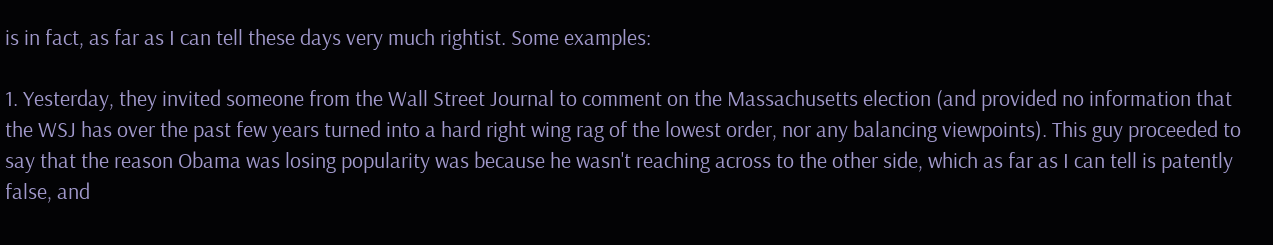is in fact, as far as I can tell these days very much rightist. Some examples:

1. Yesterday, they invited someone from the Wall Street Journal to comment on the Massachusetts election (and provided no information that the WSJ has over the past few years turned into a hard right wing rag of the lowest order, nor any balancing viewpoints). This guy proceeded to say that the reason Obama was losing popularity was because he wasn't reaching across to the other side, which as far as I can tell is patently false, and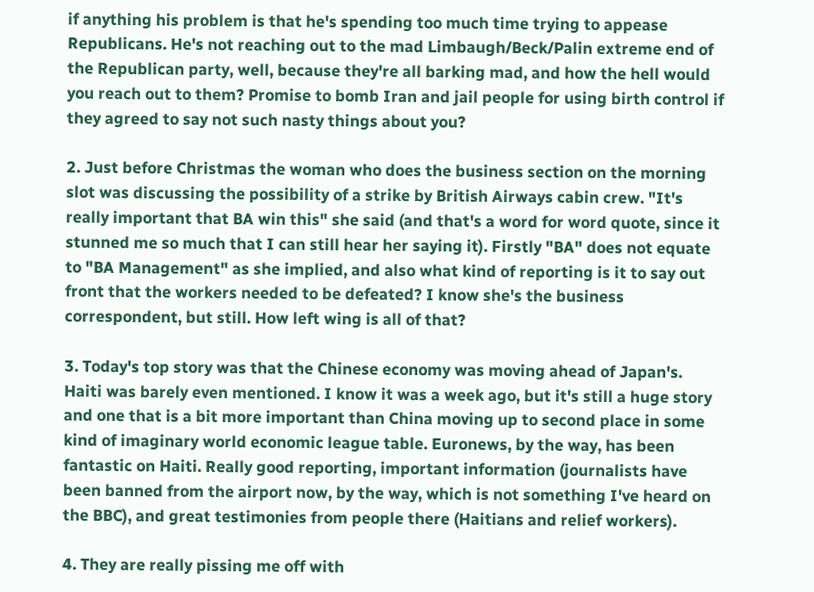if anything his problem is that he's spending too much time trying to appease Republicans. He's not reaching out to the mad Limbaugh/Beck/Palin extreme end of the Republican party, well, because they're all barking mad, and how the hell would you reach out to them? Promise to bomb Iran and jail people for using birth control if they agreed to say not such nasty things about you?

2. Just before Christmas the woman who does the business section on the morning slot was discussing the possibility of a strike by British Airways cabin crew. "It's really important that BA win this" she said (and that's a word for word quote, since it stunned me so much that I can still hear her saying it). Firstly "BA" does not equate to "BA Management" as she implied, and also what kind of reporting is it to say out front that the workers needed to be defeated? I know she's the business correspondent, but still. How left wing is all of that?

3. Today's top story was that the Chinese economy was moving ahead of Japan's. Haiti was barely even mentioned. I know it was a week ago, but it's still a huge story and one that is a bit more important than China moving up to second place in some kind of imaginary world economic league table. Euronews, by the way, has been fantastic on Haiti. Really good reporting, important information (journalists have been banned from the airport now, by the way, which is not something I've heard on the BBC), and great testimonies from people there (Haitians and relief workers).

4. They are really pissing me off with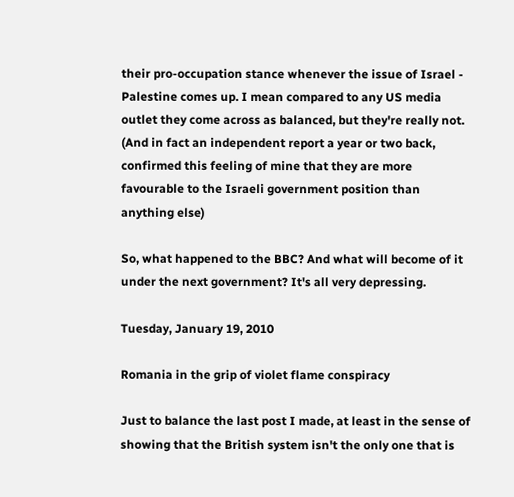their pro-occupation stance whenever the issue of Israel - Palestine comes up. I mean compared to any US media outlet they come across as balanced, but they're really not. (And in fact an independent report a year or two back, confirmed this feeling of mine that they are more favourable to the Israeli government position than anything else)

So, what happened to the BBC? And what will become of it under the next government? It's all very depressing.

Tuesday, January 19, 2010

Romania in the grip of violet flame conspiracy

Just to balance the last post I made, at least in the sense of showing that the British system isn't the only one that is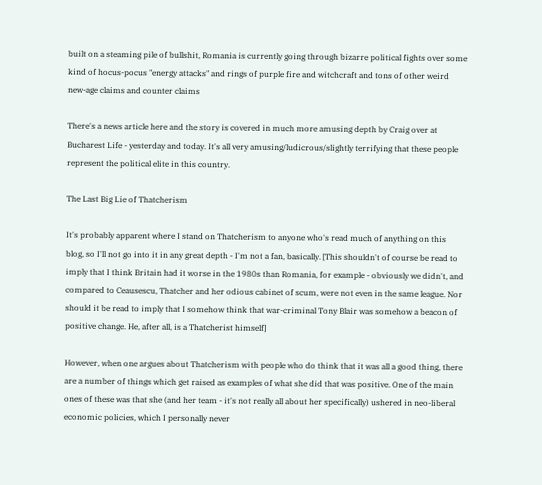built on a steaming pile of bullshit, Romania is currently going through bizarre political fights over some kind of hocus-pocus "energy attacks" and rings of purple fire and witchcraft and tons of other weird new-age claims and counter claims

There's a news article here and the story is covered in much more amusing depth by Craig over at Bucharest Life - yesterday and today. It's all very amusing/ludicrous/slightly terrifying that these people represent the political elite in this country.

The Last Big Lie of Thatcherism

It's probably apparent where I stand on Thatcherism to anyone who's read much of anything on this blog, so I'll not go into it in any great depth - I'm not a fan, basically. [This shouldn't of course be read to imply that I think Britain had it worse in the 1980s than Romania, for example - obviously we didn't, and compared to Ceausescu, Thatcher and her odious cabinet of scum, were not even in the same league. Nor should it be read to imply that I somehow think that war-criminal Tony Blair was somehow a beacon of positive change. He, after all, is a Thatcherist himself]

However, when one argues about Thatcherism with people who do think that it was all a good thing, there are a number of things which get raised as examples of what she did that was positive. One of the main ones of these was that she (and her team - it's not really all about her specifically) ushered in neo-liberal economic policies, which I personally never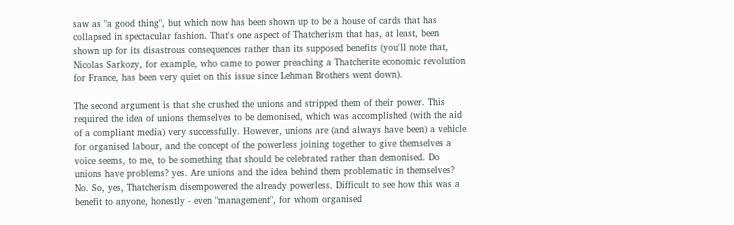saw as "a good thing", but which now has been shown up to be a house of cards that has collapsed in spectacular fashion. That's one aspect of Thatcherism that has, at least, been shown up for its disastrous consequences rather than its supposed benefits (you'll note that, Nicolas Sarkozy, for example, who came to power preaching a Thatcherite economic revolution for France, has been very quiet on this issue since Lehman Brothers went down).

The second argument is that she crushed the unions and stripped them of their power. This required the idea of unions themselves to be demonised, which was accomplished (with the aid of a compliant media) very successfully. However, unions are (and always have been) a vehicle for organised labour, and the concept of the powerless joining together to give themselves a voice seems, to me, to be something that should be celebrated rather than demonised. Do unions have problems? yes. Are unions and the idea behind them problematic in themselves? No. So, yes, Thatcherism disempowered the already powerless. Difficult to see how this was a benefit to anyone, honestly - even "management", for whom organised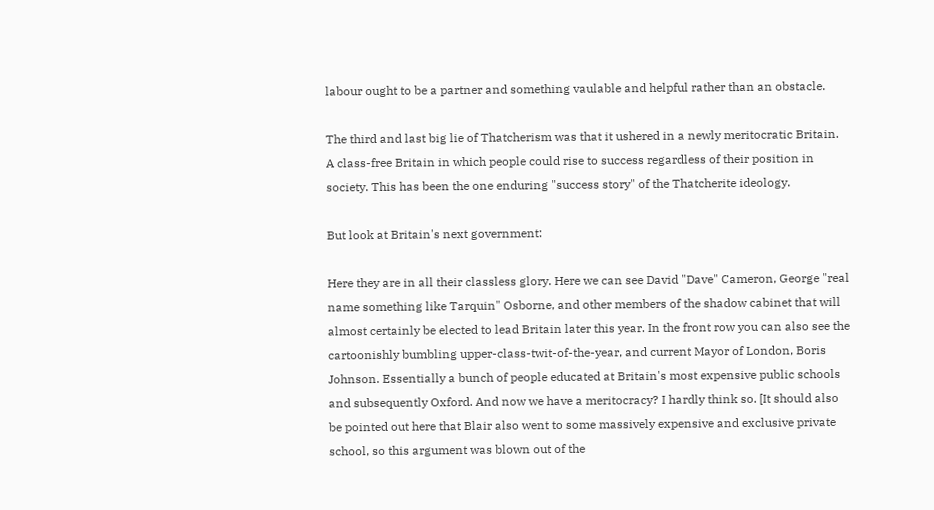labour ought to be a partner and something vaulable and helpful rather than an obstacle.

The third and last big lie of Thatcherism was that it ushered in a newly meritocratic Britain. A class-free Britain in which people could rise to success regardless of their position in society. This has been the one enduring "success story" of the Thatcherite ideology.

But look at Britain's next government:

Here they are in all their classless glory. Here we can see David "Dave" Cameron, George "real name something like Tarquin" Osborne, and other members of the shadow cabinet that will almost certainly be elected to lead Britain later this year. In the front row you can also see the cartoonishly bumbling upper-class-twit-of-the-year, and current Mayor of London, Boris Johnson. Essentially a bunch of people educated at Britain's most expensive public schools and subsequently Oxford. And now we have a meritocracy? I hardly think so. [It should also be pointed out here that Blair also went to some massively expensive and exclusive private school, so this argument was blown out of the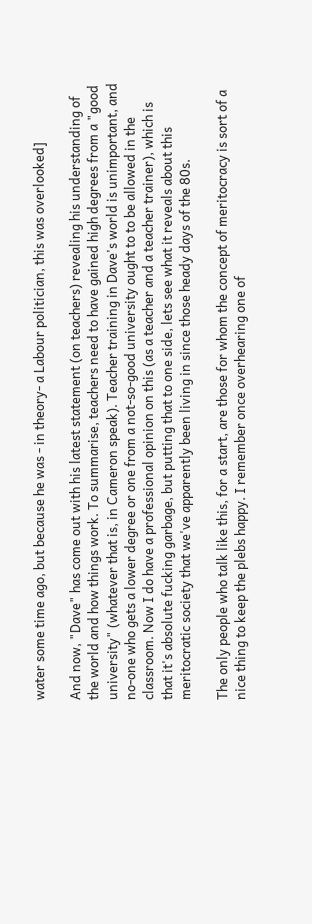water some time ago, but because he was - in theory- a Labour politician, this was overlooked]

And now, "Dave" has come out with his latest statement (on teachers) revealing his understanding of the world and how things work. To summarise, teachers need to have gained high degrees from a "good university" (whatever that is, in Cameron speak). Teacher training in Dave's world is unimportant, and no-one who gets a lower degree or one from a not-so-good university ought to to be allowed in the classroom. Now I do have a professional opinion on this (as a teacher and a teacher trainer), which is that it's absolute fucking garbage, but putting that to one side, lets see what it reveals about this meritocratic society that we've apparently been living in since those heady days of the 80s.

The only people who talk like this, for a start, are those for whom the concept of meritocracy is sort of a nice thing to keep the plebs happy. I remember once overhearing one of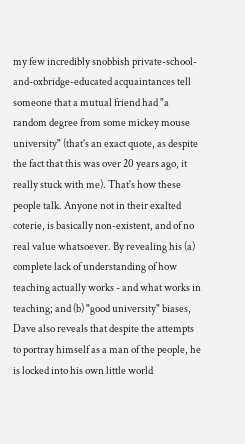my few incredibly snobbish private-school-and-oxbridge-educated acquaintances tell someone that a mutual friend had "a random degree from some mickey mouse university" (that's an exact quote, as despite the fact that this was over 20 years ago, it really stuck with me). That's how these people talk. Anyone not in their exalted coterie, is basically non-existent, and of no real value whatsoever. By revealing his (a) complete lack of understanding of how teaching actually works - and what works in teaching; and (b) "good university" biases, Dave also reveals that despite the attempts to portray himself as a man of the people, he is locked into his own little world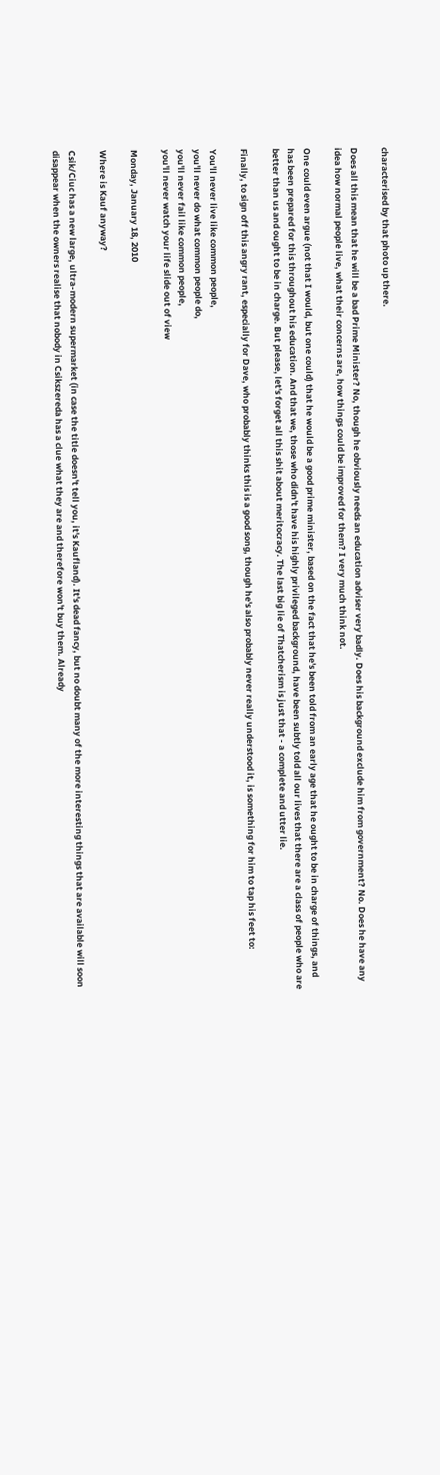characterised by that photo up there.

Does all this mean that he will be a bad Prime Minister? No, though he obviously needs an education adviser very badly. Does his background exclude him from government? No. Does he have any idea how normal people live, what their concerns are, how things could be improved for them? I very much think not.

One could even argue (not that I would, but one could) that he would be a good prime minister, based on the fact that he's been told from an early age that he ought to be in charge of things, and has been prepared for this throughout his education. And that we, those who didn't have his highly privileged background, have been subtly told all our lives that there are a class of people who are better than us and ought to be in charge. But please, let's forget all this shit about meritocracy. The last big lie of Thatcherism is just that - a complete and utter lie.

Finally, to sign off this angry rant, especially for Dave, who probably thinks this is a good song, though he's also probably never really understood it, is something for him to tap his feet to:

You'll never live like common people,
you'll never do what common people do,
you'll never fail like common people,
you'll never watch your life slide out of view

Monday, January 18, 2010

Where is Kauf anyway?

Csik/Ciuc has a new large, ultra-modern supermarket (in case the title doesn't tell you, it's Kaufland). It's dead fancy, but no doubt many of the more interesting things that are available will soon disappear when the owners realise that nobody in Csikszereda has a clue what they are and therefore won't buy them. Already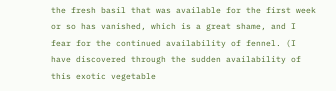the fresh basil that was available for the first week or so has vanished, which is a great shame, and I fear for the continued availability of fennel. (I have discovered through the sudden availability of this exotic vegetable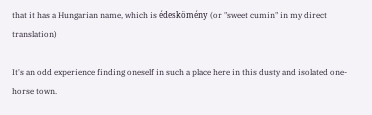that it has a Hungarian name, which is édeskömény (or "sweet cumin" in my direct translation)

It's an odd experience finding oneself in such a place here in this dusty and isolated one-horse town.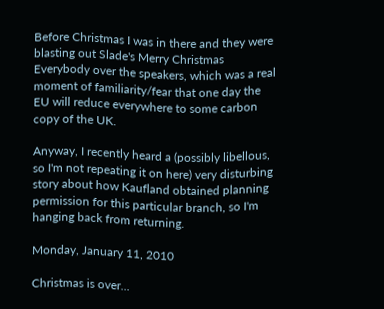Before Christmas I was in there and they were blasting out Slade's Merry Christmas Everybody over the speakers, which was a real moment of familiarity/fear that one day the EU will reduce everywhere to some carbon copy of the UK.

Anyway, I recently heard a (possibly libellous, so I'm not repeating it on here) very disturbing story about how Kaufland obtained planning permission for this particular branch, so I'm hanging back from returning.

Monday, January 11, 2010

Christmas is over...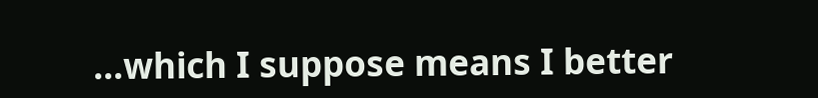...which I suppose means I better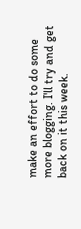make an effort to do some more blogging. I'll try and get back on it this week.